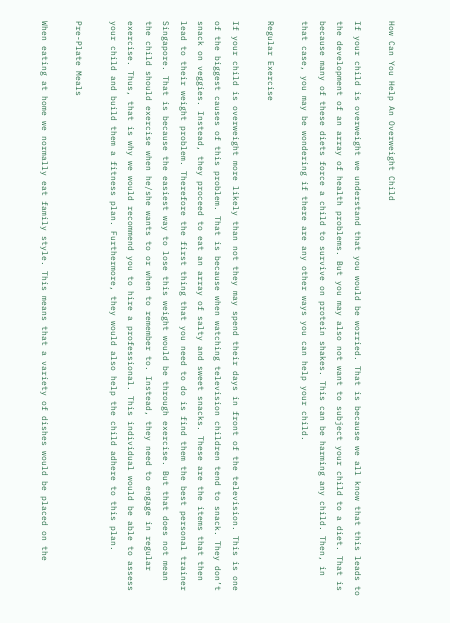How Can You Help An Overweight Child

If your child is overweight we understand that you would be worried. That is because we all know that this leads to the development of an array of health problems. But you may also not want to subject your child to a diet. That is because many of these diets force a child to survive on protein shakes. This can be harming any child. Then, in that case, you may be wondering if there are any other ways you can help your child.

Regular Exercise

If your child is overweight more likely than not they may spend their days in front of the television. This is one of the biggest causes of this problem. That is because when watching television children tend to snack. They don’t snack on veggies. Instead, they proceed to eat an array of salty and sweet snacks. These are the items that then lead to their weight problem. Therefore the first thing that you need to do is find them the best personal trainer Singapore. That is because the easiest way to lose this weight would be through exercise. But that does not mean the child should exercise when he/she wants to or when to remember to. Instead, they need to engage in regular exercise. Thus, that is why we would recommend you to hire a professional. This individual would be able to assess your child and build them a fitness plan. Furthermore, they would also help the child adhere to this plan.

Pre-Plate Meals

When eating at home we normally eat family style. This means that a variety of dishes would be placed on the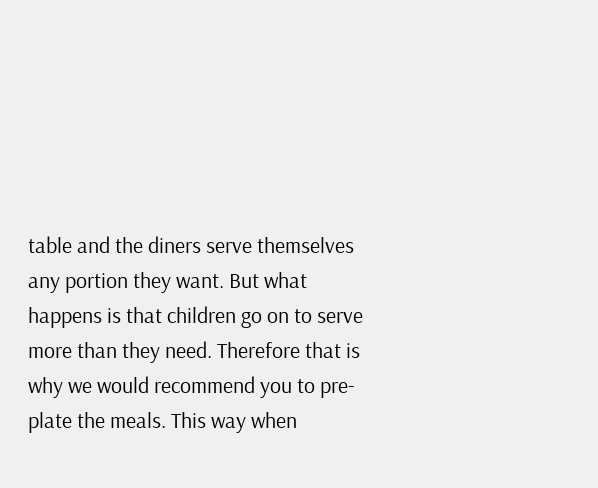table and the diners serve themselves any portion they want. But what happens is that children go on to serve more than they need. Therefore that is why we would recommend you to pre-plate the meals. This way when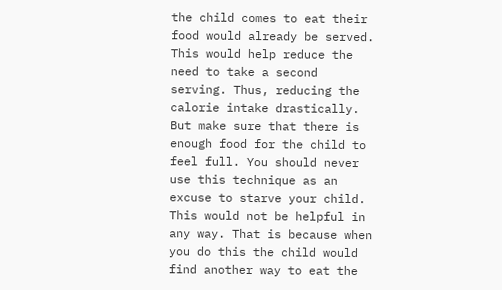the child comes to eat their food would already be served. This would help reduce the need to take a second serving. Thus, reducing the calorie intake drastically. But make sure that there is enough food for the child to feel full. You should never use this technique as an excuse to starve your child. This would not be helpful in any way. That is because when you do this the child would find another way to eat the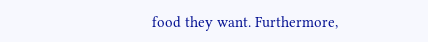food they want. Furthermore,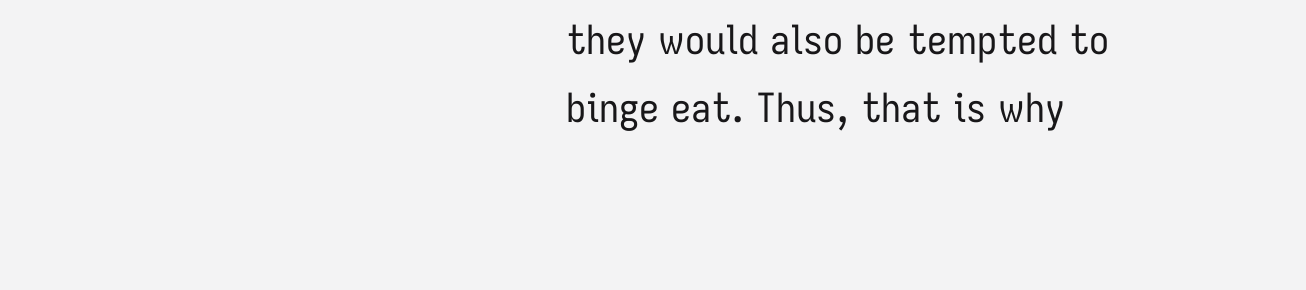they would also be tempted to binge eat. Thus, that is why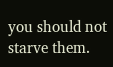you should not starve them.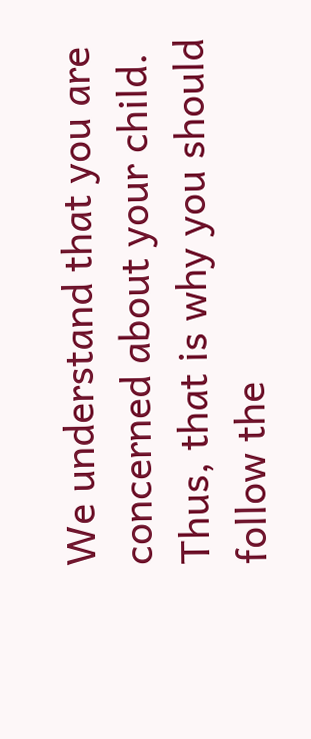We understand that you are concerned about your child. Thus, that is why you should follow the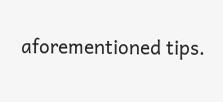aforementioned tips.